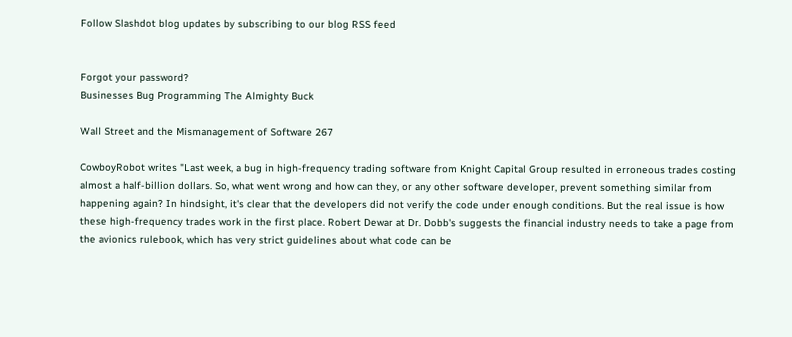Follow Slashdot blog updates by subscribing to our blog RSS feed


Forgot your password?
Businesses Bug Programming The Almighty Buck

Wall Street and the Mismanagement of Software 267

CowboyRobot writes "Last week, a bug in high-frequency trading software from Knight Capital Group resulted in erroneous trades costing almost a half-billion dollars. So, what went wrong and how can they, or any other software developer, prevent something similar from happening again? In hindsight, it's clear that the developers did not verify the code under enough conditions. But the real issue is how these high-frequency trades work in the first place. Robert Dewar at Dr. Dobb's suggests the financial industry needs to take a page from the avionics rulebook, which has very strict guidelines about what code can be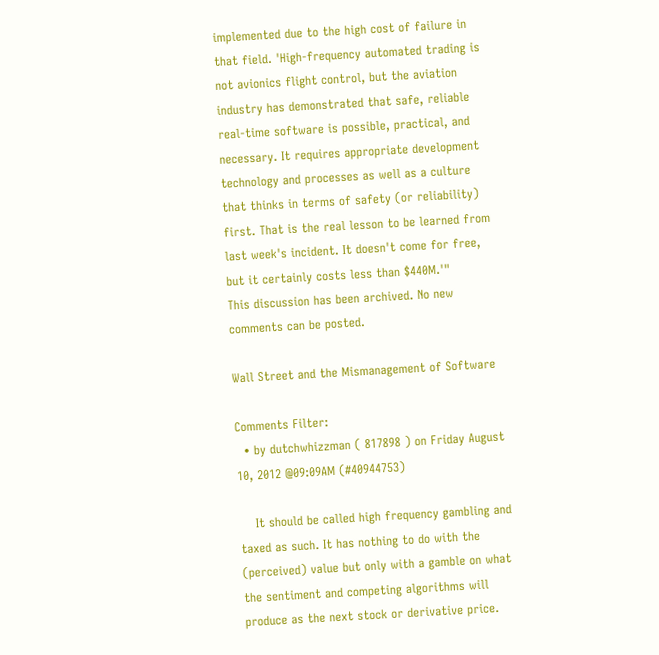implemented due to the high cost of failure in that field. 'High-frequency automated trading is not avionics flight control, but the aviation industry has demonstrated that safe, reliable real-time software is possible, practical, and necessary. It requires appropriate development technology and processes as well as a culture that thinks in terms of safety (or reliability) first. That is the real lesson to be learned from last week's incident. It doesn't come for free, but it certainly costs less than $440M.'"
This discussion has been archived. No new comments can be posted.

Wall Street and the Mismanagement of Software

Comments Filter:
  • by dutchwhizzman ( 817898 ) on Friday August 10, 2012 @09:09AM (#40944753)

    It should be called high frequency gambling and taxed as such. It has nothing to do with the (perceived) value but only with a gamble on what the sentiment and competing algorithms will produce as the next stock or derivative price.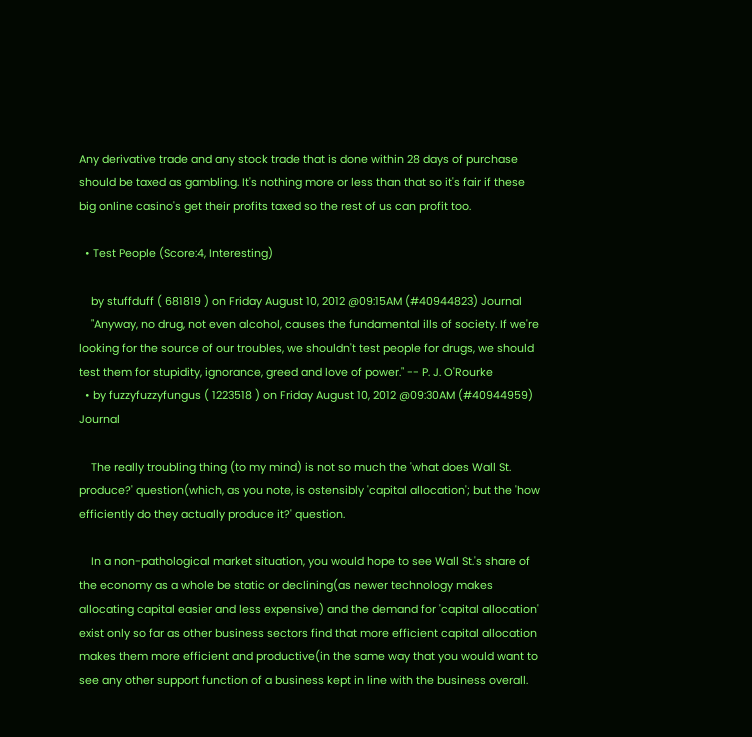Any derivative trade and any stock trade that is done within 28 days of purchase should be taxed as gambling. It's nothing more or less than that so it's fair if these big online casino's get their profits taxed so the rest of us can profit too.

  • Test People (Score:4, Interesting)

    by stuffduff ( 681819 ) on Friday August 10, 2012 @09:15AM (#40944823) Journal
    "Anyway, no drug, not even alcohol, causes the fundamental ills of society. If we're looking for the source of our troubles, we shouldn't test people for drugs, we should test them for stupidity, ignorance, greed and love of power." -- P. J. O'Rourke
  • by fuzzyfuzzyfungus ( 1223518 ) on Friday August 10, 2012 @09:30AM (#40944959) Journal

    The really troubling thing (to my mind) is not so much the 'what does Wall St. produce?' question(which, as you note, is ostensibly 'capital allocation'; but the 'how efficiently do they actually produce it?' question.

    In a non-pathological market situation, you would hope to see Wall St.'s share of the economy as a whole be static or declining(as newer technology makes allocating capital easier and less expensive) and the demand for 'capital allocation' exist only so far as other business sectors find that more efficient capital allocation makes them more efficient and productive(in the same way that you would want to see any other support function of a business kept in line with the business overall.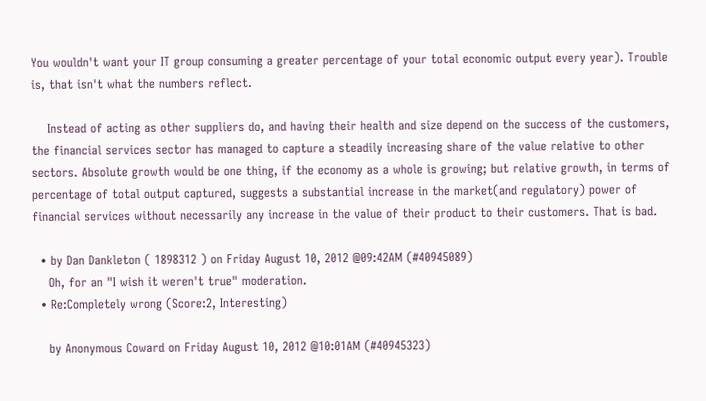You wouldn't want your IT group consuming a greater percentage of your total economic output every year). Trouble is, that isn't what the numbers reflect.

    Instead of acting as other suppliers do, and having their health and size depend on the success of the customers, the financial services sector has managed to capture a steadily increasing share of the value relative to other sectors. Absolute growth would be one thing, if the economy as a whole is growing; but relative growth, in terms of percentage of total output captured, suggests a substantial increase in the market(and regulatory) power of financial services without necessarily any increase in the value of their product to their customers. That is bad.

  • by Dan Dankleton ( 1898312 ) on Friday August 10, 2012 @09:42AM (#40945089)
    Oh, for an "I wish it weren't true" moderation.
  • Re:Completely wrong (Score:2, Interesting)

    by Anonymous Coward on Friday August 10, 2012 @10:01AM (#40945323)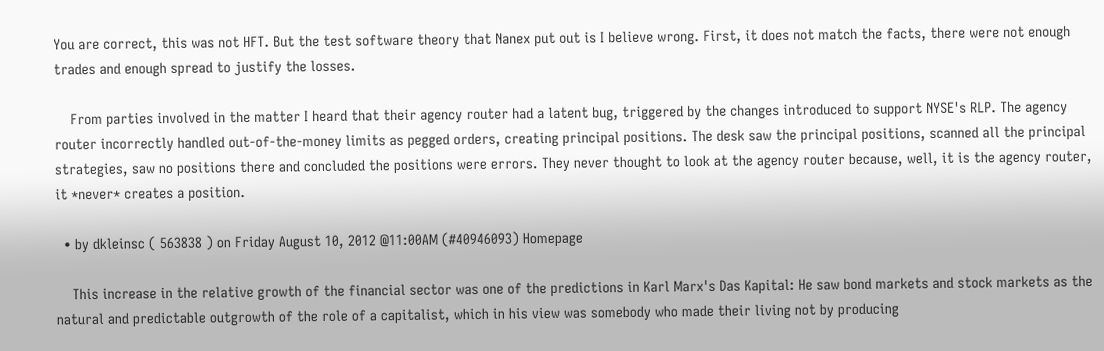You are correct, this was not HFT. But the test software theory that Nanex put out is I believe wrong. First, it does not match the facts, there were not enough trades and enough spread to justify the losses.

    From parties involved in the matter I heard that their agency router had a latent bug, triggered by the changes introduced to support NYSE's RLP. The agency router incorrectly handled out-of-the-money limits as pegged orders, creating principal positions. The desk saw the principal positions, scanned all the principal strategies, saw no positions there and concluded the positions were errors. They never thought to look at the agency router because, well, it is the agency router, it *never* creates a position.

  • by dkleinsc ( 563838 ) on Friday August 10, 2012 @11:00AM (#40946093) Homepage

    This increase in the relative growth of the financial sector was one of the predictions in Karl Marx's Das Kapital: He saw bond markets and stock markets as the natural and predictable outgrowth of the role of a capitalist, which in his view was somebody who made their living not by producing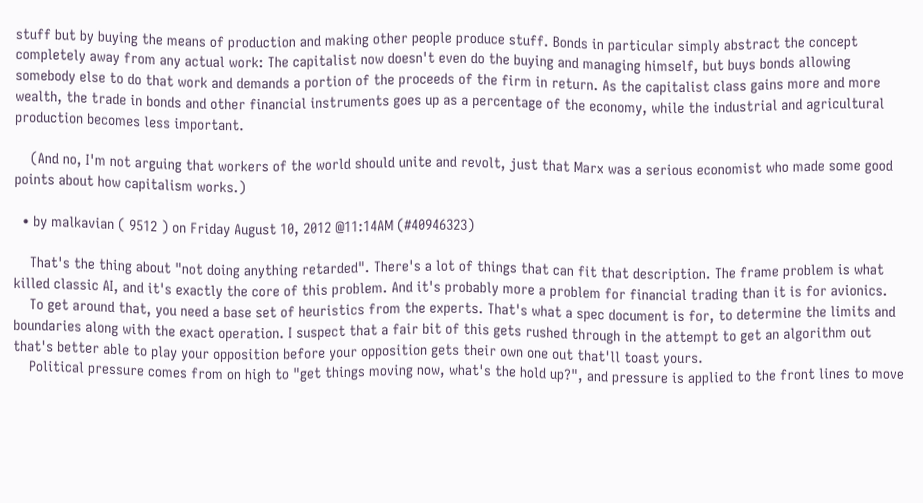stuff but by buying the means of production and making other people produce stuff. Bonds in particular simply abstract the concept completely away from any actual work: The capitalist now doesn't even do the buying and managing himself, but buys bonds allowing somebody else to do that work and demands a portion of the proceeds of the firm in return. As the capitalist class gains more and more wealth, the trade in bonds and other financial instruments goes up as a percentage of the economy, while the industrial and agricultural production becomes less important.

    (And no, I'm not arguing that workers of the world should unite and revolt, just that Marx was a serious economist who made some good points about how capitalism works.)

  • by malkavian ( 9512 ) on Friday August 10, 2012 @11:14AM (#40946323)

    That's the thing about "not doing anything retarded". There's a lot of things that can fit that description. The frame problem is what killed classic AI, and it's exactly the core of this problem. And it's probably more a problem for financial trading than it is for avionics.
    To get around that, you need a base set of heuristics from the experts. That's what a spec document is for, to determine the limits and boundaries along with the exact operation. I suspect that a fair bit of this gets rushed through in the attempt to get an algorithm out that's better able to play your opposition before your opposition gets their own one out that'll toast yours.
    Political pressure comes from on high to "get things moving now, what's the hold up?", and pressure is applied to the front lines to move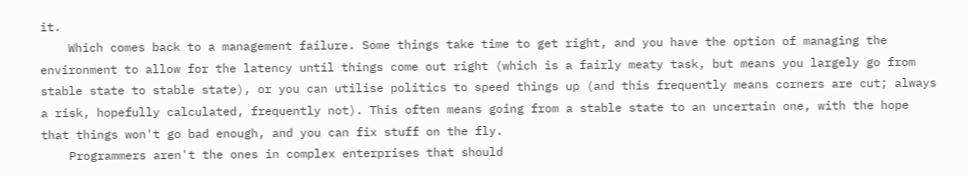it.
    Which comes back to a management failure. Some things take time to get right, and you have the option of managing the environment to allow for the latency until things come out right (which is a fairly meaty task, but means you largely go from stable state to stable state), or you can utilise politics to speed things up (and this frequently means corners are cut; always a risk, hopefully calculated, frequently not). This often means going from a stable state to an uncertain one, with the hope that things won't go bad enough, and you can fix stuff on the fly.
    Programmers aren't the ones in complex enterprises that should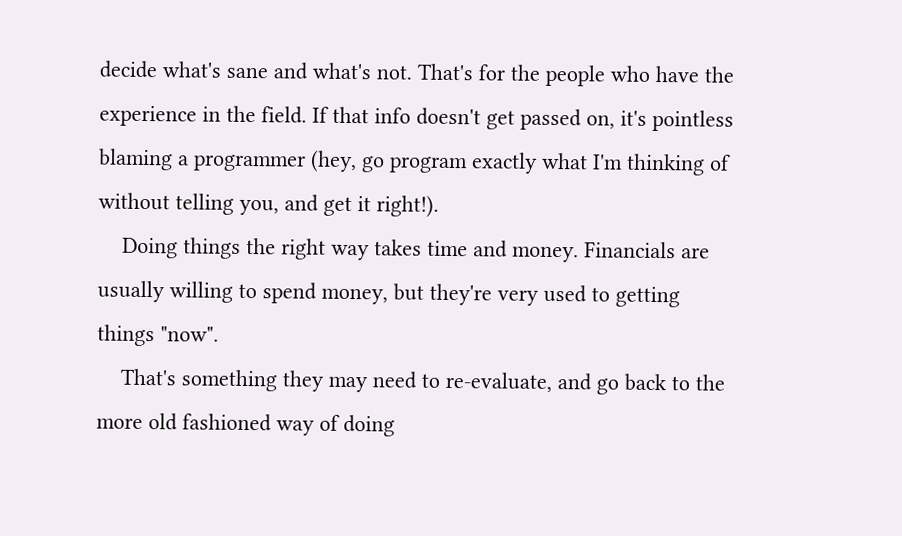decide what's sane and what's not. That's for the people who have the experience in the field. If that info doesn't get passed on, it's pointless blaming a programmer (hey, go program exactly what I'm thinking of without telling you, and get it right!).
    Doing things the right way takes time and money. Financials are usually willing to spend money, but they're very used to getting things "now".
    That's something they may need to re-evaluate, and go back to the more old fashioned way of doing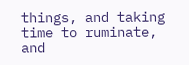things, and taking time to ruminate, and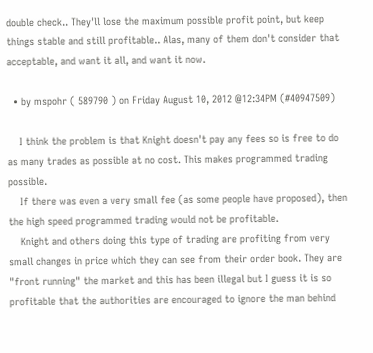double check.. They'll lose the maximum possible profit point, but keep things stable and still profitable.. Alas, many of them don't consider that acceptable, and want it all, and want it now.

  • by mspohr ( 589790 ) on Friday August 10, 2012 @12:34PM (#40947509)

    I think the problem is that Knight doesn't pay any fees so is free to do as many trades as possible at no cost. This makes programmed trading possible.
    If there was even a very small fee (as some people have proposed), then the high speed programmed trading would not be profitable.
    Knight and others doing this type of trading are profiting from very small changes in price which they can see from their order book. They are "front running" the market and this has been illegal but I guess it is so profitable that the authorities are encouraged to ignore the man behind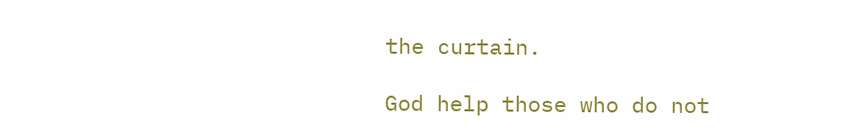the curtain.

God help those who do not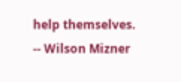help themselves. -- Wilson Mizner